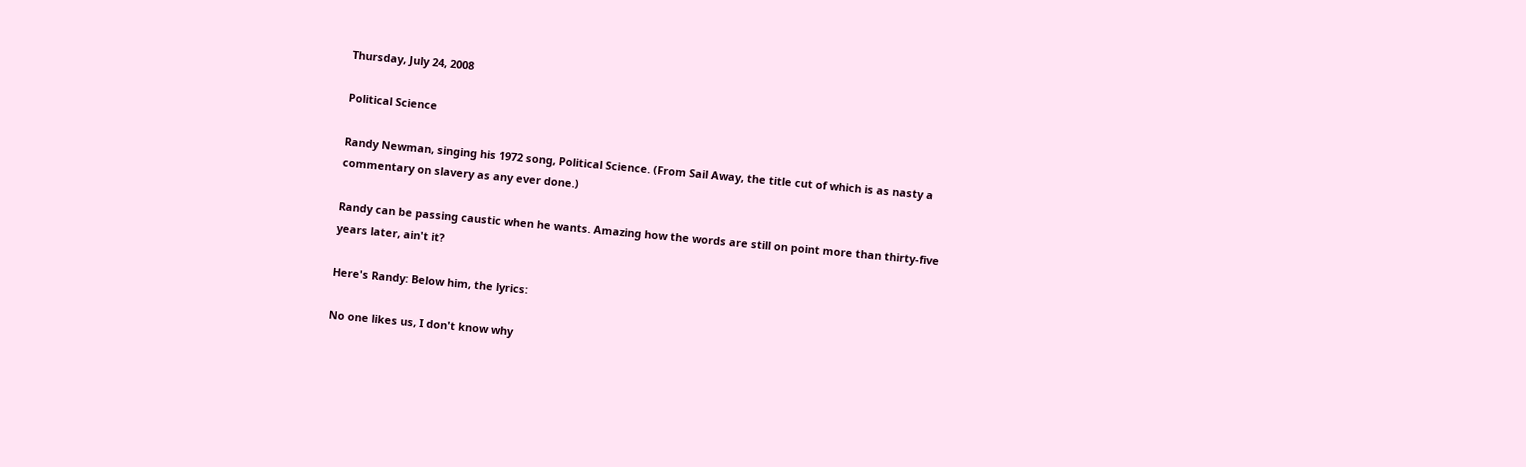Thursday, July 24, 2008

Political Science

Randy Newman, singing his 1972 song, Political Science. (From Sail Away, the title cut of which is as nasty a commentary on slavery as any ever done.)

Randy can be passing caustic when he wants. Amazing how the words are still on point more than thirty-five years later, ain't it?

Here's Randy: Below him, the lyrics:

No one likes us, I don't know why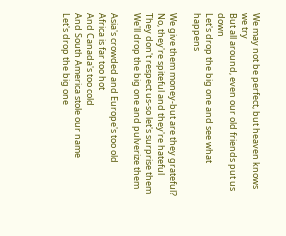We may not be perfect, but heaven knows we try
But all around, even our old friends put us down
Let's drop the big one and see what happens

We give them money-but are they grateful?
No, they're spiteful and they're hateful
They don't respect us-so let's surprise them
We'll drop the big one and pulverize them

Asia's crowded and Europe's too old
Africa is far too hot
And Canada's too cold
And South America stole our name
Let's drop the big one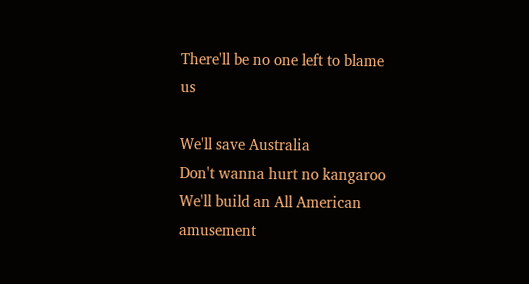There'll be no one left to blame us

We'll save Australia
Don't wanna hurt no kangaroo
We'll build an All American amusement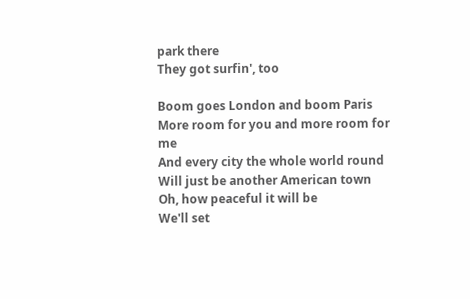park there
They got surfin', too

Boom goes London and boom Paris
More room for you and more room for me
And every city the whole world round
Will just be another American town
Oh, how peaceful it will be
We'll set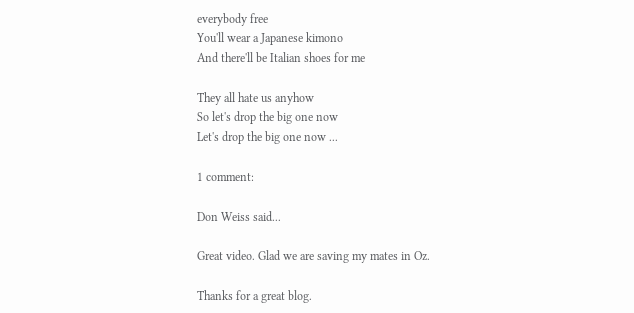everybody free
You'll wear a Japanese kimono
And there'll be Italian shoes for me

They all hate us anyhow
So let's drop the big one now
Let's drop the big one now ...

1 comment:

Don Weiss said...

Great video. Glad we are saving my mates in Oz.

Thanks for a great blog.